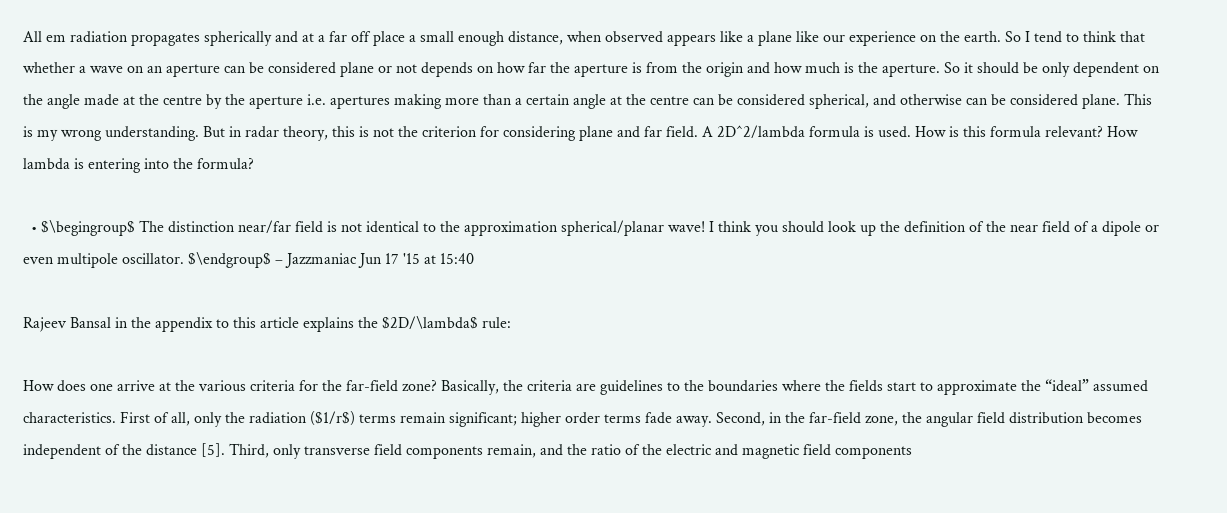All em radiation propagates spherically and at a far off place a small enough distance, when observed appears like a plane like our experience on the earth. So I tend to think that whether a wave on an aperture can be considered plane or not depends on how far the aperture is from the origin and how much is the aperture. So it should be only dependent on the angle made at the centre by the aperture i.e. apertures making more than a certain angle at the centre can be considered spherical, and otherwise can be considered plane. This is my wrong understanding. But in radar theory, this is not the criterion for considering plane and far field. A 2D^2/lambda formula is used. How is this formula relevant? How lambda is entering into the formula?

  • $\begingroup$ The distinction near/far field is not identical to the approximation spherical/planar wave! I think you should look up the definition of the near field of a dipole or even multipole oscillator. $\endgroup$ – Jazzmaniac Jun 17 '15 at 15:40

Rajeev Bansal in the appendix to this article explains the $2D/\lambda$ rule:

How does one arrive at the various criteria for the far-field zone? Basically, the criteria are guidelines to the boundaries where the fields start to approximate the “ideal” assumed characteristics. First of all, only the radiation ($1/r$) terms remain significant; higher order terms fade away. Second, in the far-field zone, the angular field distribution becomes independent of the distance [5]. Third, only transverse field components remain, and the ratio of the electric and magnetic field components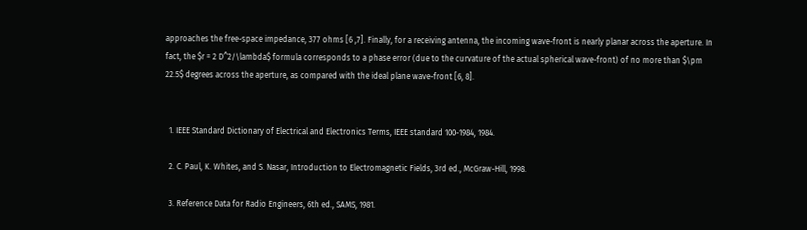approaches the free-space impedance, 377 ohms [6 ,7]. Finally, for a receiving antenna, the incoming wave-front is nearly planar across the aperture. In fact, the $r = 2 D^2/\lambda$ formula corresponds to a phase error (due to the curvature of the actual spherical wave-front) of no more than $\pm 22.5$ degrees across the aperture, as compared with the ideal plane wave-front [6, 8].


  1. IEEE Standard Dictionary of Electrical and Electronics Terms, IEEE standard 100-1984, 1984.

  2. C. Paul, K. Whites, and S. Nasar, Introduction to Electromagnetic Fields, 3rd ed., McGraw-Hill, 1998.

  3. Reference Data for Radio Engineers, 6th ed., SAMS, 1981.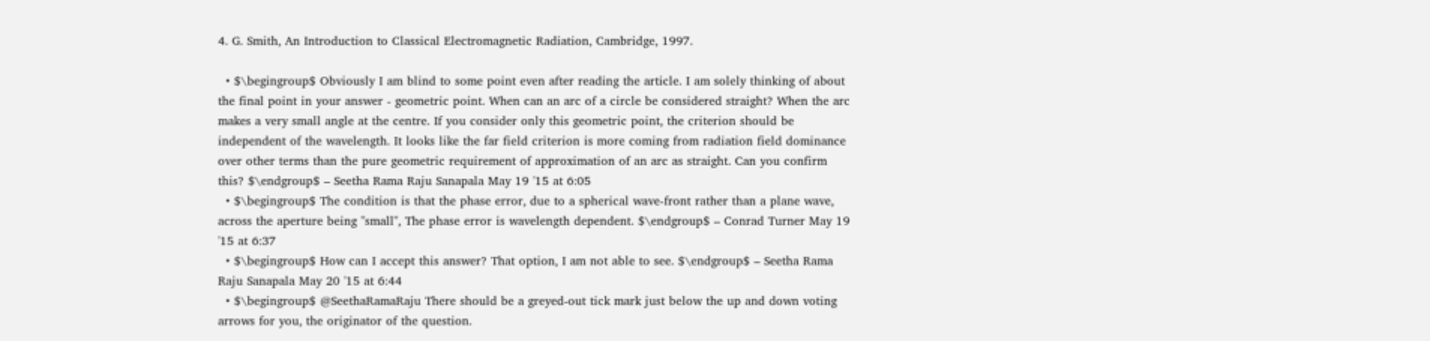4. G. Smith, An Introduction to Classical Electromagnetic Radiation, Cambridge, 1997.

  • $\begingroup$ Obviously I am blind to some point even after reading the article. I am solely thinking of about the final point in your answer - geometric point. When can an arc of a circle be considered straight? When the arc makes a very small angle at the centre. If you consider only this geometric point, the criterion should be independent of the wavelength. It looks like the far field criterion is more coming from radiation field dominance over other terms than the pure geometric requirement of approximation of an arc as straight. Can you confirm this? $\endgroup$ – Seetha Rama Raju Sanapala May 19 '15 at 6:05
  • $\begingroup$ The condition is that the phase error, due to a spherical wave-front rather than a plane wave, across the aperture being "small", The phase error is wavelength dependent. $\endgroup$ – Conrad Turner May 19 '15 at 6:37
  • $\begingroup$ How can I accept this answer? That option, I am not able to see. $\endgroup$ – Seetha Rama Raju Sanapala May 20 '15 at 6:44
  • $\begingroup$ @SeethaRamaRaju There should be a greyed-out tick mark just below the up and down voting arrows for you, the originator of the question.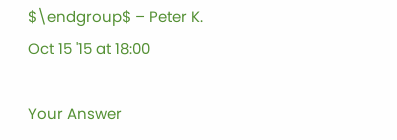$\endgroup$ – Peter K. Oct 15 '15 at 18:00

Your Answer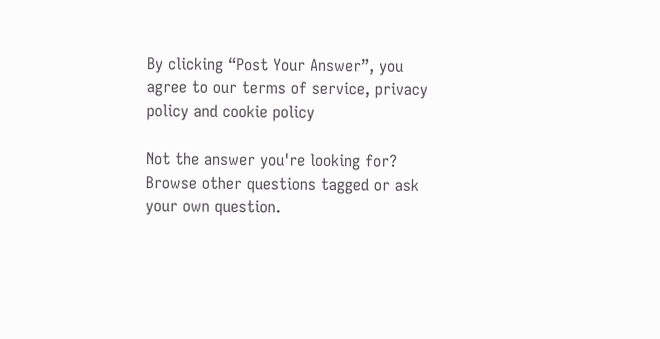By clicking “Post Your Answer”, you agree to our terms of service, privacy policy and cookie policy

Not the answer you're looking for? Browse other questions tagged or ask your own question.